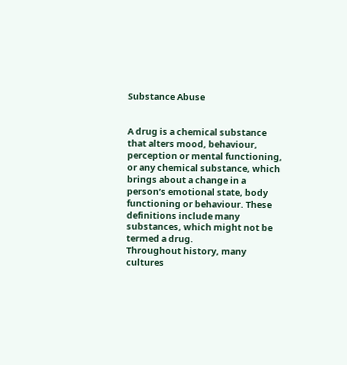Substance Abuse


A drug is a chemical substance that alters mood, behaviour, perception or mental functioning, or any chemical substance, which brings about a change in a person’s emotional state, body functioning or behaviour. These definitions include many substances, which might not be termed a drug.
Throughout history, many cultures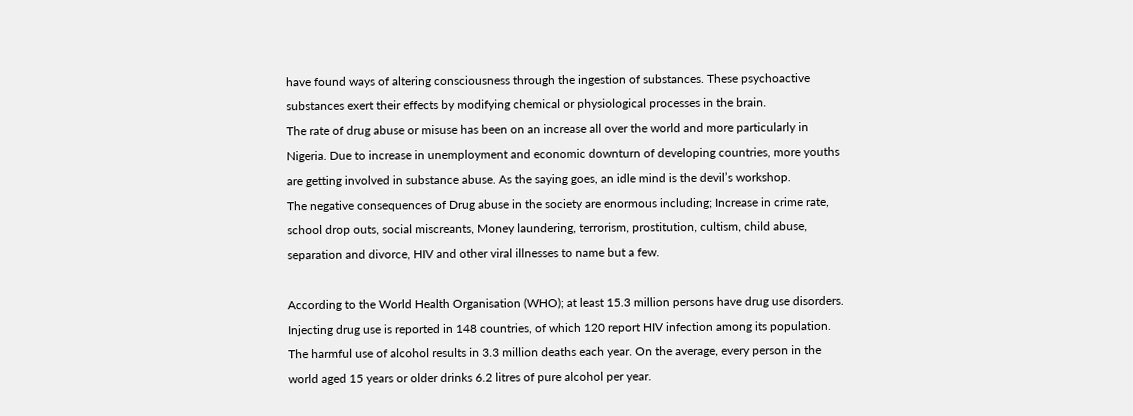have found ways of altering consciousness through the ingestion of substances. These psychoactive substances exert their effects by modifying chemical or physiological processes in the brain.
The rate of drug abuse or misuse has been on an increase all over the world and more particularly in Nigeria. Due to increase in unemployment and economic downturn of developing countries, more youths are getting involved in substance abuse. As the saying goes, an idle mind is the devil’s workshop.
The negative consequences of Drug abuse in the society are enormous including; Increase in crime rate, school drop outs, social miscreants, Money laundering, terrorism, prostitution, cultism, child abuse, separation and divorce, HIV and other viral illnesses to name but a few.

According to the World Health Organisation (WHO); at least 15.3 million persons have drug use disorders. Injecting drug use is reported in 148 countries, of which 120 report HIV infection among its population. The harmful use of alcohol results in 3.3 million deaths each year. On the average, every person in the world aged 15 years or older drinks 6.2 litres of pure alcohol per year.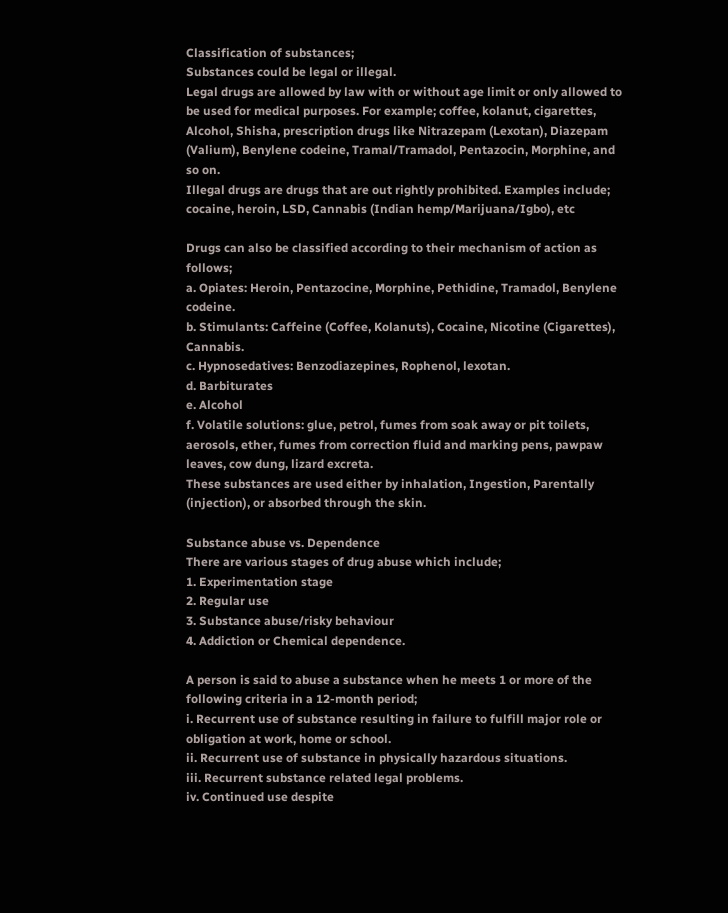Classification of substances;
Substances could be legal or illegal.
Legal drugs are allowed by law with or without age limit or only allowed to be used for medical purposes. For example; coffee, kolanut, cigarettes, Alcohol, Shisha, prescription drugs like Nitrazepam (Lexotan), Diazepam (Valium), Benylene codeine, Tramal/Tramadol, Pentazocin, Morphine, and so on.
Illegal drugs are drugs that are out rightly prohibited. Examples include; cocaine, heroin, LSD, Cannabis (Indian hemp/Marijuana/Igbo), etc

Drugs can also be classified according to their mechanism of action as follows;
a. Opiates: Heroin, Pentazocine, Morphine, Pethidine, Tramadol, Benylene codeine.
b. Stimulants: Caffeine (Coffee, Kolanuts), Cocaine, Nicotine (Cigarettes), Cannabis.
c. Hypnosedatives: Benzodiazepines, Rophenol, lexotan.
d. Barbiturates
e. Alcohol
f. Volatile solutions: glue, petrol, fumes from soak away or pit toilets, aerosols, ether, fumes from correction fluid and marking pens, pawpaw leaves, cow dung, lizard excreta.
These substances are used either by inhalation, Ingestion, Parentally (injection), or absorbed through the skin.

Substance abuse vs. Dependence
There are various stages of drug abuse which include;
1. Experimentation stage
2. Regular use
3. Substance abuse/risky behaviour
4. Addiction or Chemical dependence.

A person is said to abuse a substance when he meets 1 or more of the following criteria in a 12-month period;
i. Recurrent use of substance resulting in failure to fulfill major role or obligation at work, home or school.
ii. Recurrent use of substance in physically hazardous situations.
iii. Recurrent substance related legal problems.
iv. Continued use despite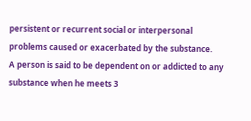persistent or recurrent social or interpersonal problems caused or exacerbated by the substance.
A person is said to be dependent on or addicted to any substance when he meets 3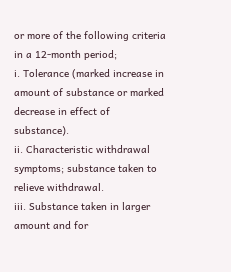or more of the following criteria in a 12-month period;
i. Tolerance (marked increase in amount of substance or marked decrease in effect of substance).
ii. Characteristic withdrawal symptoms; substance taken to relieve withdrawal.
iii. Substance taken in larger amount and for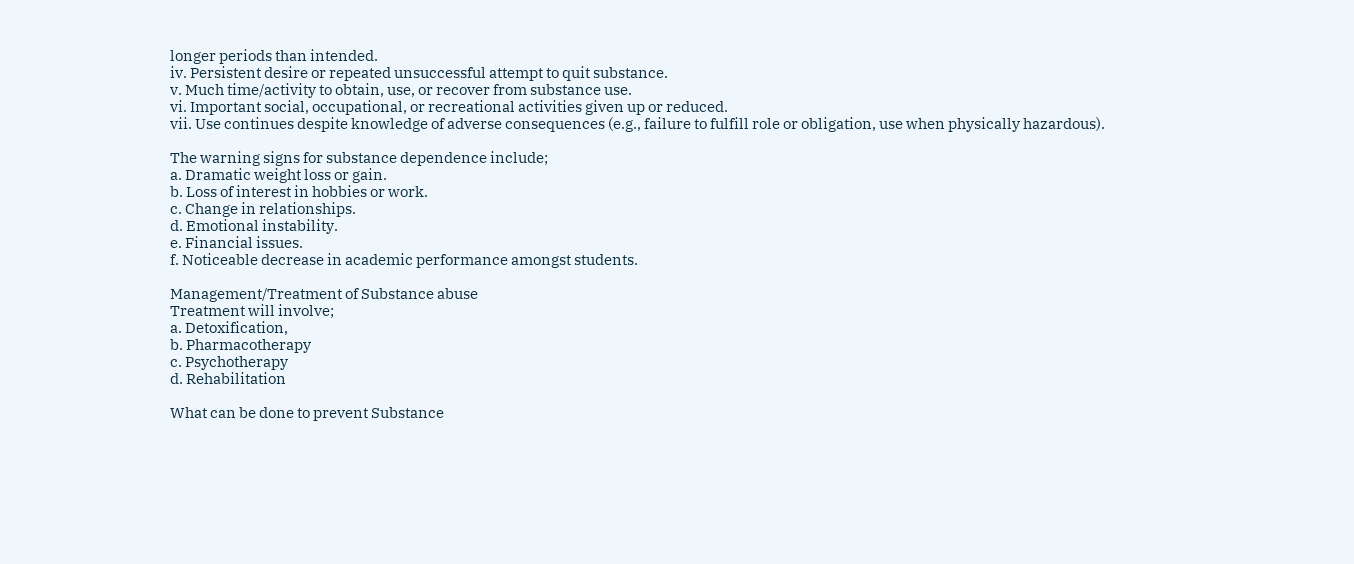longer periods than intended.
iv. Persistent desire or repeated unsuccessful attempt to quit substance.
v. Much time/activity to obtain, use, or recover from substance use.
vi. Important social, occupational, or recreational activities given up or reduced.
vii. Use continues despite knowledge of adverse consequences (e.g., failure to fulfill role or obligation, use when physically hazardous).

The warning signs for substance dependence include;
a. Dramatic weight loss or gain.
b. Loss of interest in hobbies or work.
c. Change in relationships.
d. Emotional instability.
e. Financial issues.
f. Noticeable decrease in academic performance amongst students.

Management/Treatment of Substance abuse
Treatment will involve;
a. Detoxification,
b. Pharmacotherapy
c. Psychotherapy
d. Rehabilitation

What can be done to prevent Substance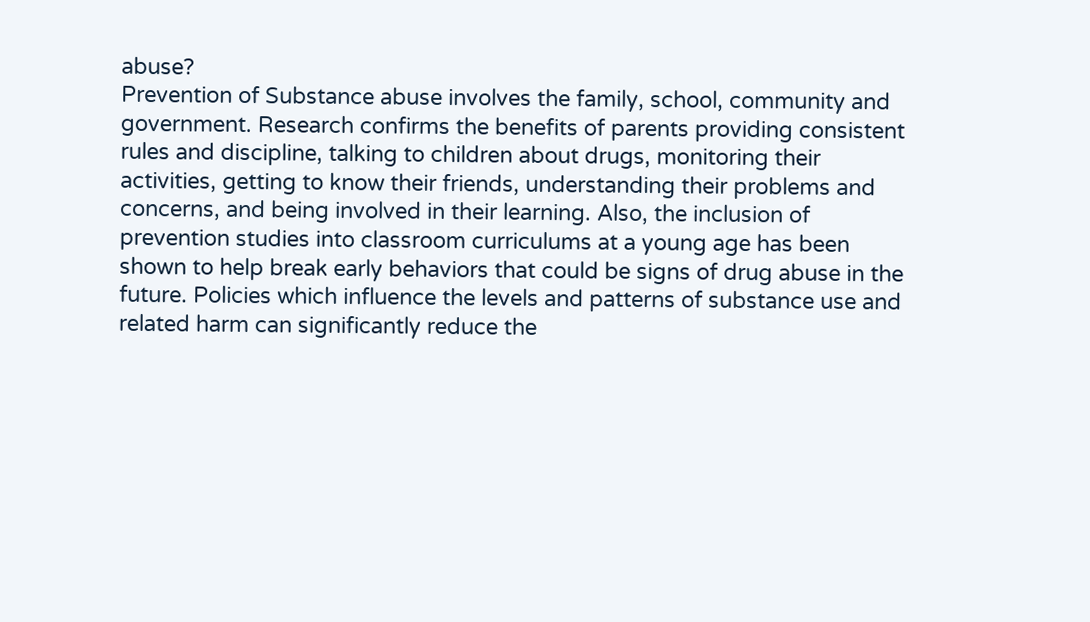abuse?
Prevention of Substance abuse involves the family, school, community and government. Research confirms the benefits of parents providing consistent rules and discipline, talking to children about drugs, monitoring their activities, getting to know their friends, understanding their problems and concerns, and being involved in their learning. Also, the inclusion of prevention studies into classroom curriculums at a young age has been shown to help break early behaviors that could be signs of drug abuse in the future. Policies which influence the levels and patterns of substance use and related harm can significantly reduce the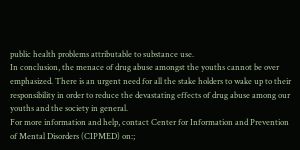public health problems attributable to substance use.
In conclusion, the menace of drug abuse amongst the youths cannot be over emphasized. There is an urgent need for all the stake holders to wake up to their responsibility in order to reduce the devastating effects of drug abuse among our youths and the society in general.
For more information and help, contact Center for Information and Prevention of Mental Disorders (CIPMED) on:;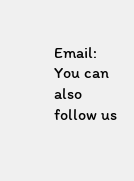Email: You can also follow us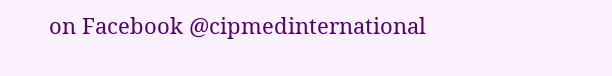on Facebook @cipmedinternational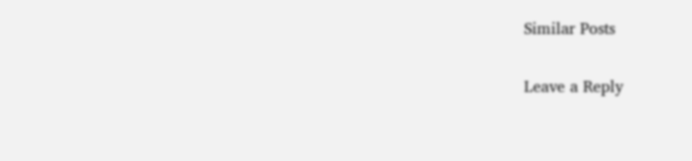Similar Posts

Leave a Reply